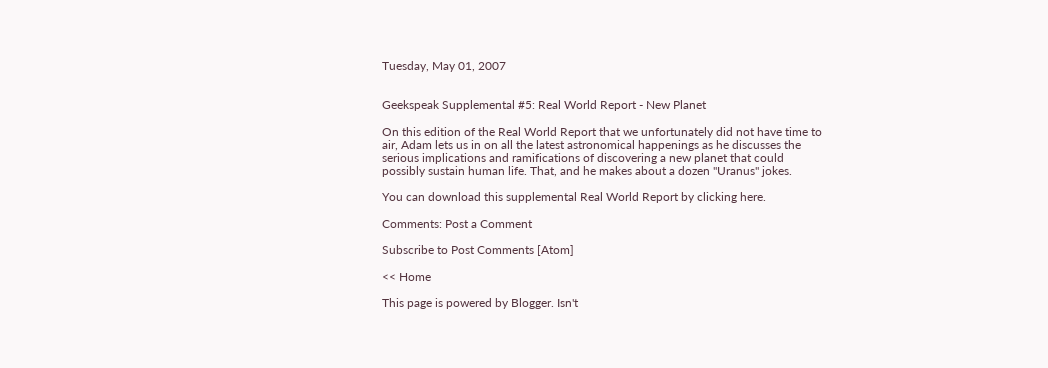Tuesday, May 01, 2007


Geekspeak Supplemental #5: Real World Report - New Planet

On this edition of the Real World Report that we unfortunately did not have time to air, Adam lets us in on all the latest astronomical happenings as he discusses the serious implications and ramifications of discovering a new planet that could possibly sustain human life. That, and he makes about a dozen "Uranus" jokes.

You can download this supplemental Real World Report by clicking here.

Comments: Post a Comment

Subscribe to Post Comments [Atom]

<< Home

This page is powered by Blogger. Isn't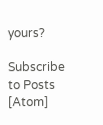yours?

Subscribe to Posts [Atom]